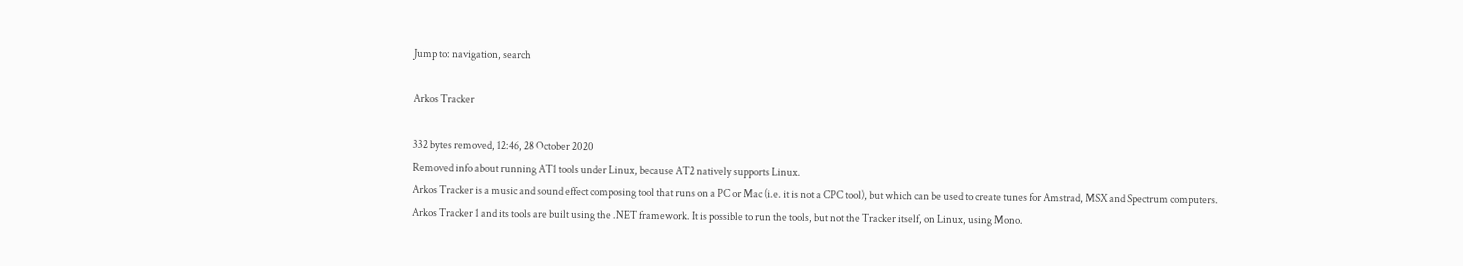Jump to: navigation, search

Arkos Tracker

332 bytes removed, 12:46, 28 October 2020
Removed info about running AT1 tools under Linux, because AT2 natively supports Linux.
Arkos Tracker is a music and sound effect composing tool that runs on a PC or Mac (i.e. it is not a CPC tool), but which can be used to create tunes for Amstrad, MSX and Spectrum computers.
Arkos Tracker 1 and its tools are built using the .NET framework. It is possible to run the tools, but not the Tracker itself, on Linux, using Mono.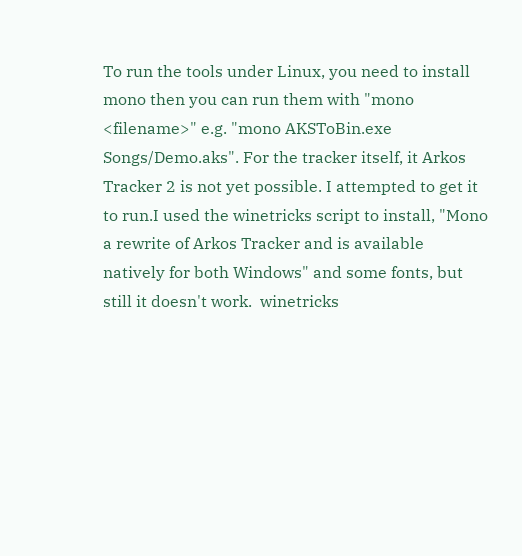To run the tools under Linux, you need to install mono then you can run them with "mono <filename>" e.g. "mono AKSToBin.exe Songs/Demo.aks". For the tracker itself, it Arkos Tracker 2 is not yet possible. I attempted to get it to run.I used the winetricks script to install, "Mono a rewrite of Arkos Tracker and is available natively for both Windows" and some fonts, but still it doesn't work.  winetricks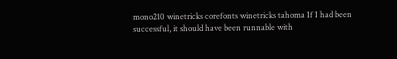mono210 winetricks corefonts winetricks tahoma If I had been successful, it should have been runnable with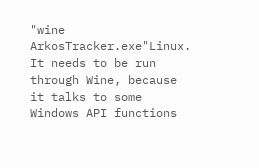"wine ArkosTracker.exe"Linux. It needs to be run through Wine, because it talks to some Windows API functions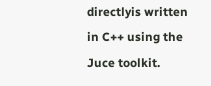directlyis written in C++ using the Juce toolkit.